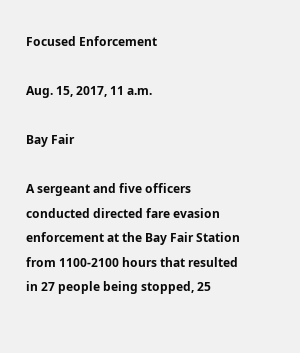Focused Enforcement

Aug. 15, 2017, 11 a.m.

Bay Fair

A sergeant and five officers conducted directed fare evasion enforcement at the Bay Fair Station from 1100-2100 hours that resulted in 27 people being stopped, 25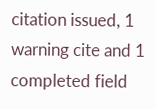citation issued, 1 warning cite and 1 completed field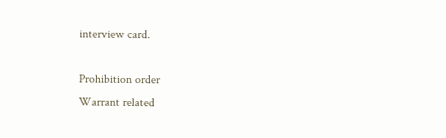interview card.

Prohibition order
Warrant related